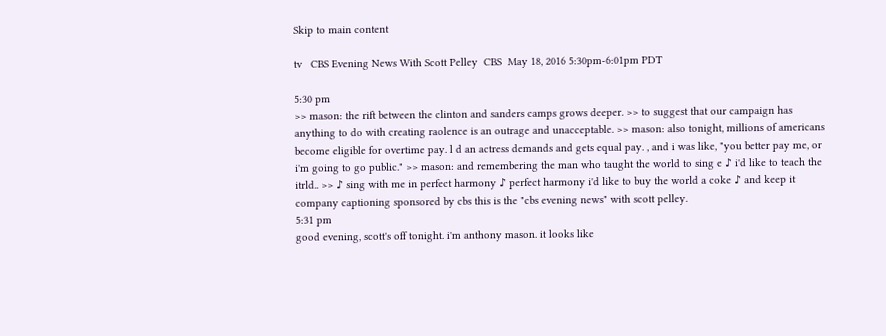Skip to main content

tv   CBS Evening News With Scott Pelley  CBS  May 18, 2016 5:30pm-6:01pm PDT

5:30 pm
>> mason: the rift between the clinton and sanders camps grows deeper. >> to suggest that our campaign has anything to do with creating raolence is an outrage and unacceptable. >> mason: also tonight, millions of americans become eligible for overtime pay. l d an actress demands and gets equal pay. , and i was like, "you better pay me, or i'm going to go public." >> mason: and remembering the man who taught the world to sing e ♪ i'd like to teach the itrld.. >> ♪ sing with me in perfect harmony ♪ perfect harmony i'd like to buy the world a coke ♪ and keep it company captioning sponsored by cbs this is the "cbs evening news" with scott pelley.
5:31 pm
good evening, scott's off tonight. i'm anthony mason. it looks like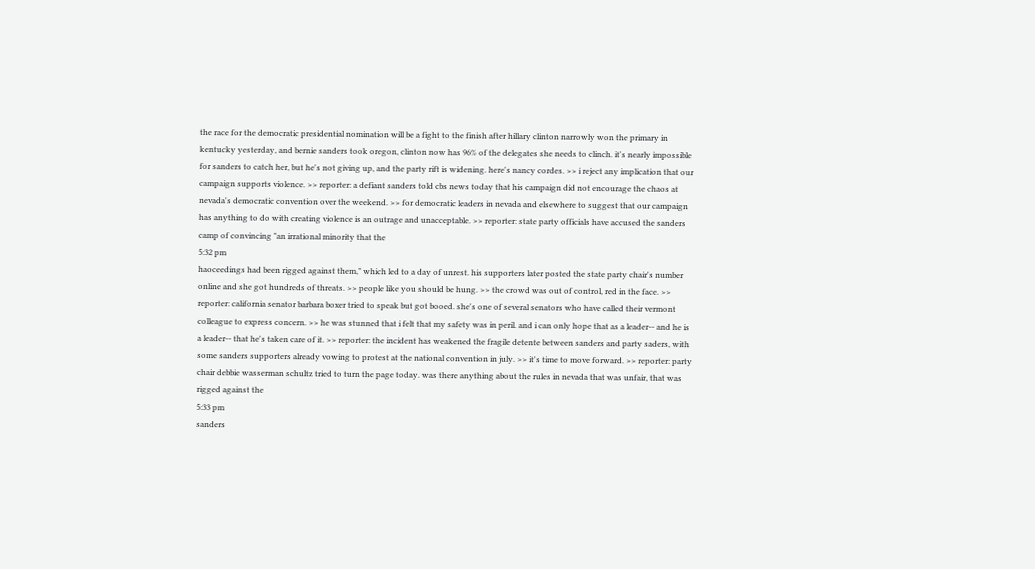the race for the democratic presidential nomination will be a fight to the finish after hillary clinton narrowly won the primary in kentucky yesterday, and bernie sanders took oregon, clinton now has 96% of the delegates she needs to clinch. it's nearly impossible for sanders to catch her, but he's not giving up, and the party rift is widening. here's nancy cordes. >> i reject any implication that our campaign supports violence. >> reporter: a defiant sanders told cbs news today that his campaign did not encourage the chaos at nevada's democratic convention over the weekend. >> for democratic leaders in nevada and elsewhere to suggest that our campaign has anything to do with creating violence is an outrage and unacceptable. >> reporter: state party officials have accused the sanders camp of convincing "an irrational minority that the
5:32 pm
haoceedings had been rigged against them," which led to a day of unrest. his supporters later posted the state party chair's number online and she got hundreds of threats. >> people like you should be hung. >> the crowd was out of control, red in the face. >> reporter: california senator barbara boxer tried to speak but got booed. she's one of several senators who have called their vermont colleague to express concern. >> he was stunned that i felt that my safety was in peril. and i can only hope that as a leader-- and he is a leader-- that he's taken care of it. >> reporter: the incident has weakened the fragile detente between sanders and party saders, with some sanders supporters already vowing to protest at the national convention in july. >> it's time to move forward. >> reporter: party chair debbie wasserman schultz tried to turn the page today. was there anything about the rules in nevada that was unfair, that was rigged against the
5:33 pm
sanders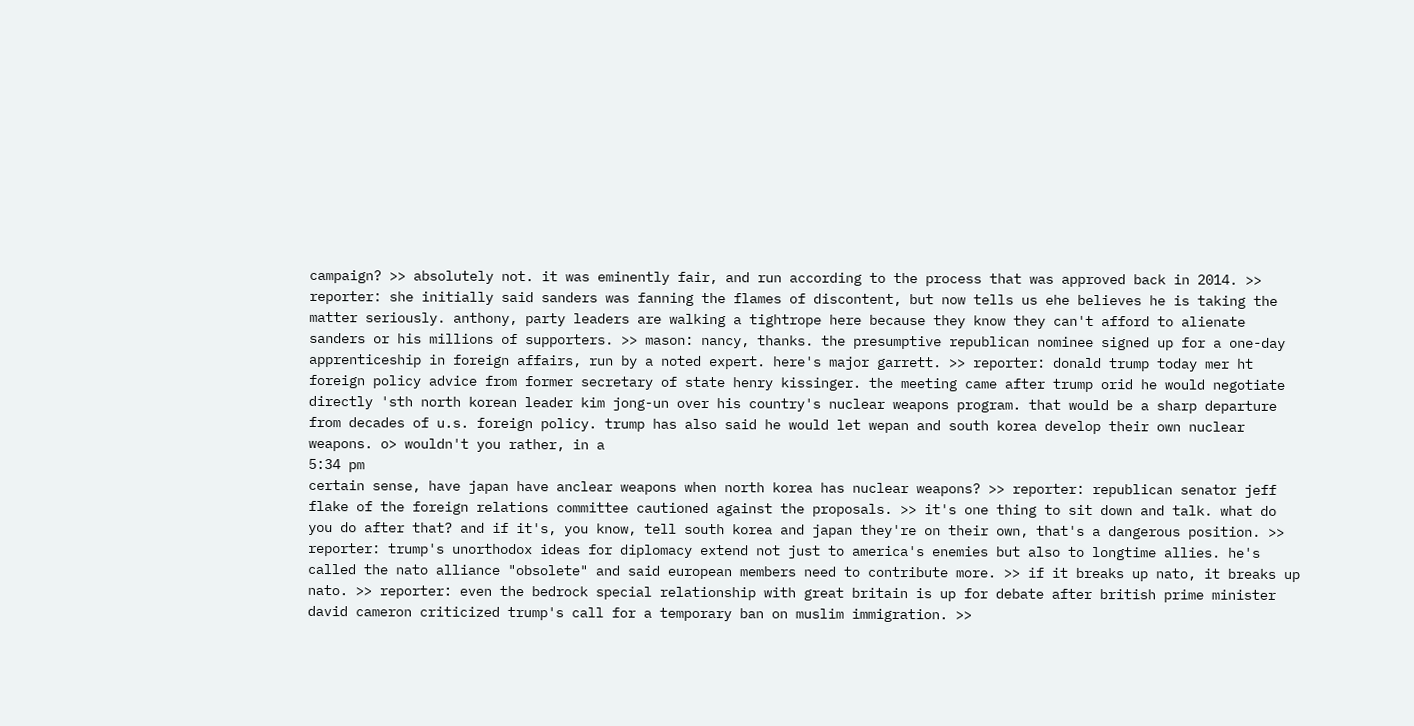campaign? >> absolutely not. it was eminently fair, and run according to the process that was approved back in 2014. >> reporter: she initially said sanders was fanning the flames of discontent, but now tells us ehe believes he is taking the matter seriously. anthony, party leaders are walking a tightrope here because they know they can't afford to alienate sanders or his millions of supporters. >> mason: nancy, thanks. the presumptive republican nominee signed up for a one-day apprenticeship in foreign affairs, run by a noted expert. here's major garrett. >> reporter: donald trump today mer ht foreign policy advice from former secretary of state henry kissinger. the meeting came after trump orid he would negotiate directly 'sth north korean leader kim jong-un over his country's nuclear weapons program. that would be a sharp departure from decades of u.s. foreign policy. trump has also said he would let wepan and south korea develop their own nuclear weapons. o> wouldn't you rather, in a
5:34 pm
certain sense, have japan have anclear weapons when north korea has nuclear weapons? >> reporter: republican senator jeff flake of the foreign relations committee cautioned against the proposals. >> it's one thing to sit down and talk. what do you do after that? and if it's, you know, tell south korea and japan they're on their own, that's a dangerous position. >> reporter: trump's unorthodox ideas for diplomacy extend not just to america's enemies but also to longtime allies. he's called the nato alliance "obsolete" and said european members need to contribute more. >> if it breaks up nato, it breaks up nato. >> reporter: even the bedrock special relationship with great britain is up for debate after british prime minister david cameron criticized trump's call for a temporary ban on muslim immigration. >>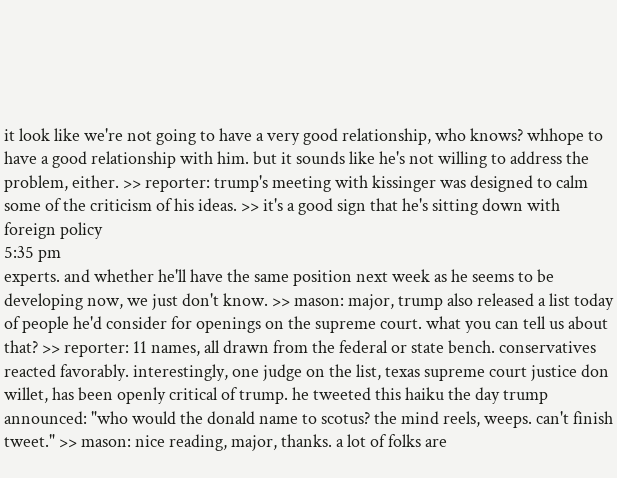it look like we're not going to have a very good relationship, who knows? whhope to have a good relationship with him. but it sounds like he's not willing to address the problem, either. >> reporter: trump's meeting with kissinger was designed to calm some of the criticism of his ideas. >> it's a good sign that he's sitting down with foreign policy
5:35 pm
experts. and whether he'll have the same position next week as he seems to be developing now, we just don't know. >> mason: major, trump also released a list today of people he'd consider for openings on the supreme court. what you can tell us about that? >> reporter: 11 names, all drawn from the federal or state bench. conservatives reacted favorably. interestingly, one judge on the list, texas supreme court justice don willet, has been openly critical of trump. he tweeted this haiku the day trump announced: "who would the donald name to scotus? the mind reels, weeps. can't finish tweet." >> mason: nice reading, major, thanks. a lot of folks are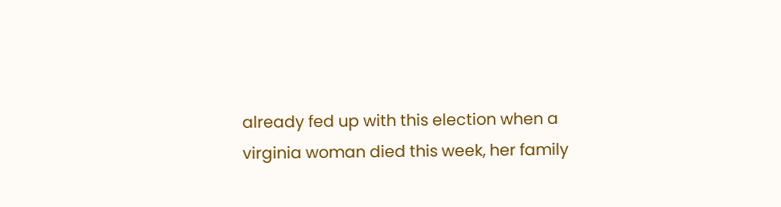already fed up with this election when a virginia woman died this week, her family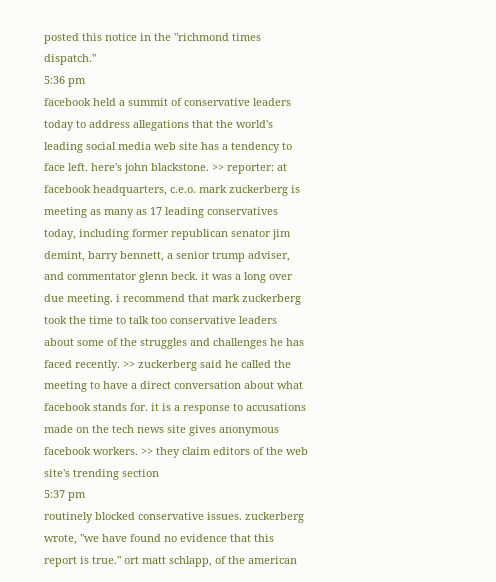posted this notice in the "richmond times dispatch."
5:36 pm
facebook held a summit of conservative leaders today to address allegations that the world's leading social media web site has a tendency to face left. here's john blackstone. >> reporter: at facebook headquarters, c.e.o. mark zuckerberg is meeting as many as 17 leading conservatives today, including former republican senator jim demint, barry bennett, a senior trump adviser, and commentator glenn beck. it was a long over due meeting. i recommend that mark zuckerberg took the time to talk too conservative leaders about some of the struggles and challenges he has faced recently. >> zuckerberg said he called the meeting to have a direct conversation about what facebook stands for. it is a response to accusations made on the tech news site gives anonymous facebook workers. >> they claim editors of the web site's trending section
5:37 pm
routinely blocked conservative issues. zuckerberg wrote, "we have found no evidence that this report is true." ort matt schlapp, of the american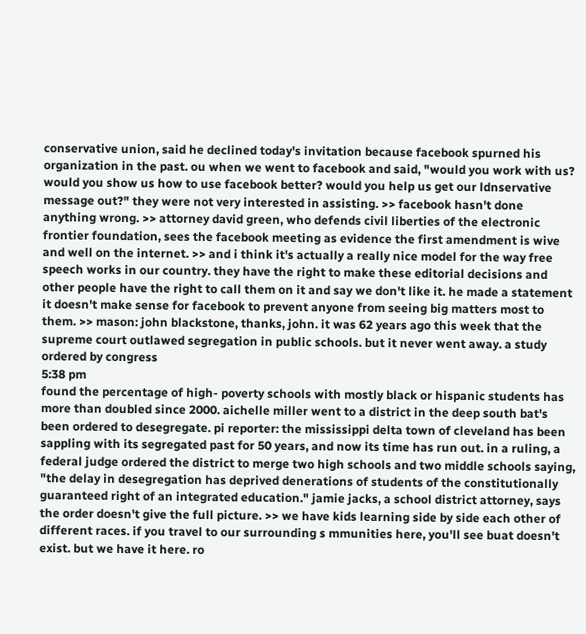conservative union, said he declined today's invitation because facebook spurned his organization in the past. ou when we went to facebook and said, "would you work with us? would you show us how to use facebook better? would you help us get our ldnservative message out?" they were not very interested in assisting. >> facebook hasn't done anything wrong. >> attorney david green, who defends civil liberties of the electronic frontier foundation, sees the facebook meeting as evidence the first amendment is wive and well on the internet. >> and i think it's actually a really nice model for the way free speech works in our country. they have the right to make these editorial decisions and other people have the right to call them on it and say we don't like it. he made a statement it doesn't make sense for facebook to prevent anyone from seeing big matters most to them. >> mason: john blackstone, thanks, john. it was 62 years ago this week that the supreme court outlawed segregation in public schools. but it never went away. a study ordered by congress
5:38 pm
found the percentage of high- poverty schools with mostly black or hispanic students has more than doubled since 2000. aichelle miller went to a district in the deep south bat's been ordered to desegregate. pi reporter: the mississippi delta town of cleveland has been sappling with its segregated past for 50 years, and now its time has run out. in a ruling, a federal judge ordered the district to merge two high schools and two middle schools saying, "the delay in desegregation has deprived denerations of students of the constitutionally guaranteed right of an integrated education." jamie jacks, a school district attorney, says the order doesn't give the full picture. >> we have kids learning side by side each other of different races. if you travel to our surrounding s mmunities here, you'll see buat doesn't exist. but we have it here. ro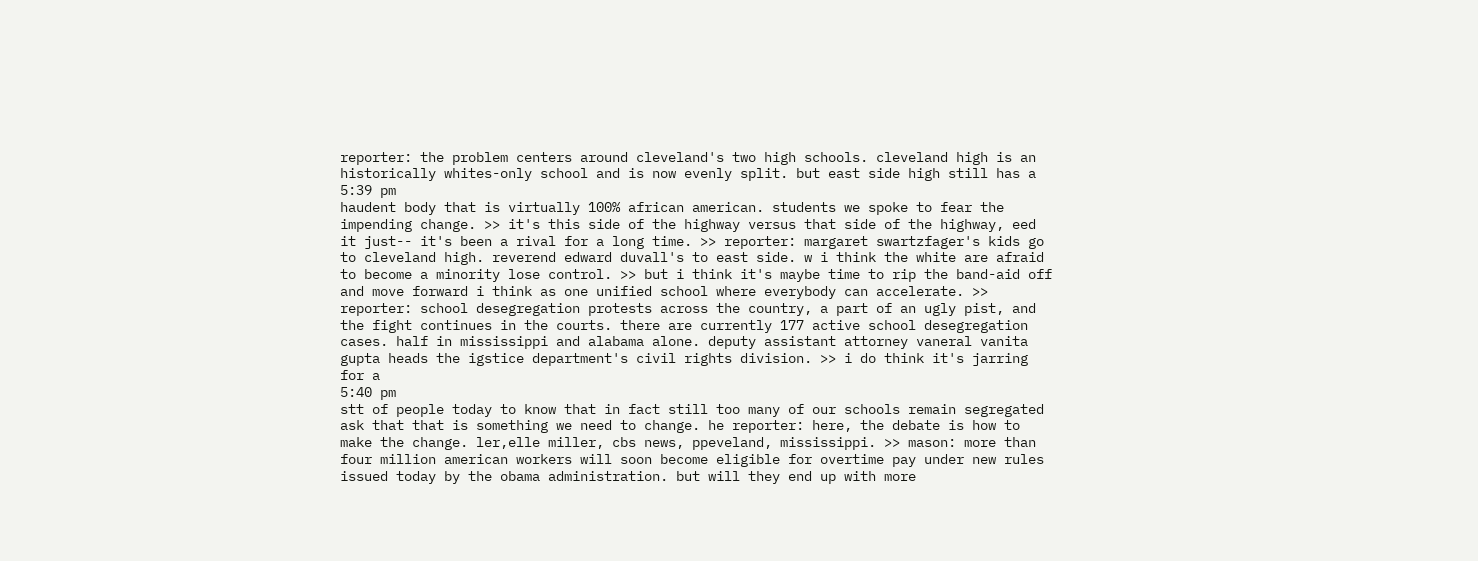reporter: the problem centers around cleveland's two high schools. cleveland high is an historically whites-only school and is now evenly split. but east side high still has a
5:39 pm
haudent body that is virtually 100% african american. students we spoke to fear the impending change. >> it's this side of the highway versus that side of the highway, eed it just-- it's been a rival for a long time. >> reporter: margaret swartzfager's kids go to cleveland high. reverend edward duvall's to east side. w i think the white are afraid to become a minority lose control. >> but i think it's maybe time to rip the band-aid off and move forward i think as one unified school where everybody can accelerate. >> reporter: school desegregation protests across the country, a part of an ugly pist, and the fight continues in the courts. there are currently 177 active school desegregation cases. half in mississippi and alabama alone. deputy assistant attorney vaneral vanita gupta heads the igstice department's civil rights division. >> i do think it's jarring for a
5:40 pm
stt of people today to know that in fact still too many of our schools remain segregated ask that that is something we need to change. he reporter: here, the debate is how to make the change. ler,elle miller, cbs news, ppeveland, mississippi. >> mason: more than four million american workers will soon become eligible for overtime pay under new rules issued today by the obama administration. but will they end up with more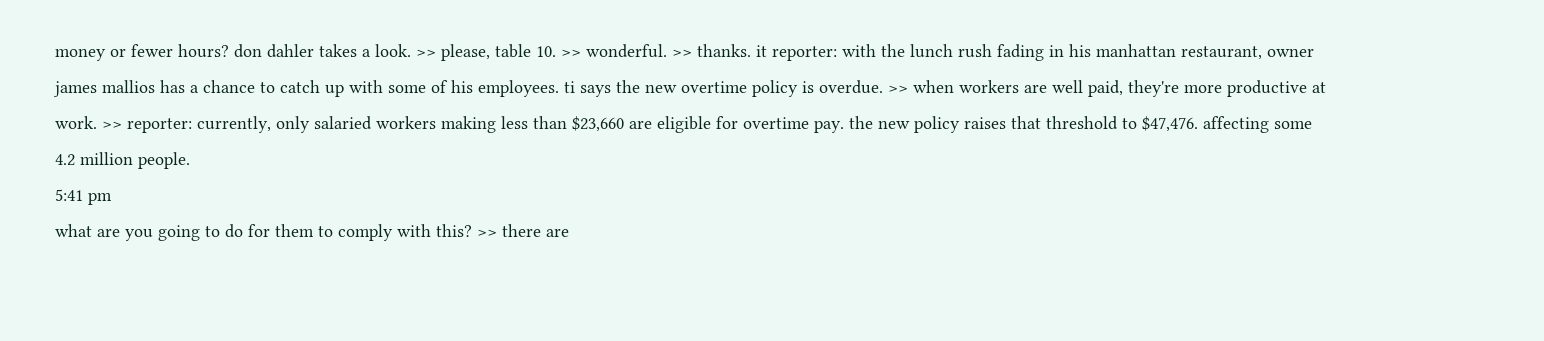money or fewer hours? don dahler takes a look. >> please, table 10. >> wonderful. >> thanks. it reporter: with the lunch rush fading in his manhattan restaurant, owner james mallios has a chance to catch up with some of his employees. ti says the new overtime policy is overdue. >> when workers are well paid, they're more productive at work. >> reporter: currently, only salaried workers making less than $23,660 are eligible for overtime pay. the new policy raises that threshold to $47,476. affecting some 4.2 million people.
5:41 pm
what are you going to do for them to comply with this? >> there are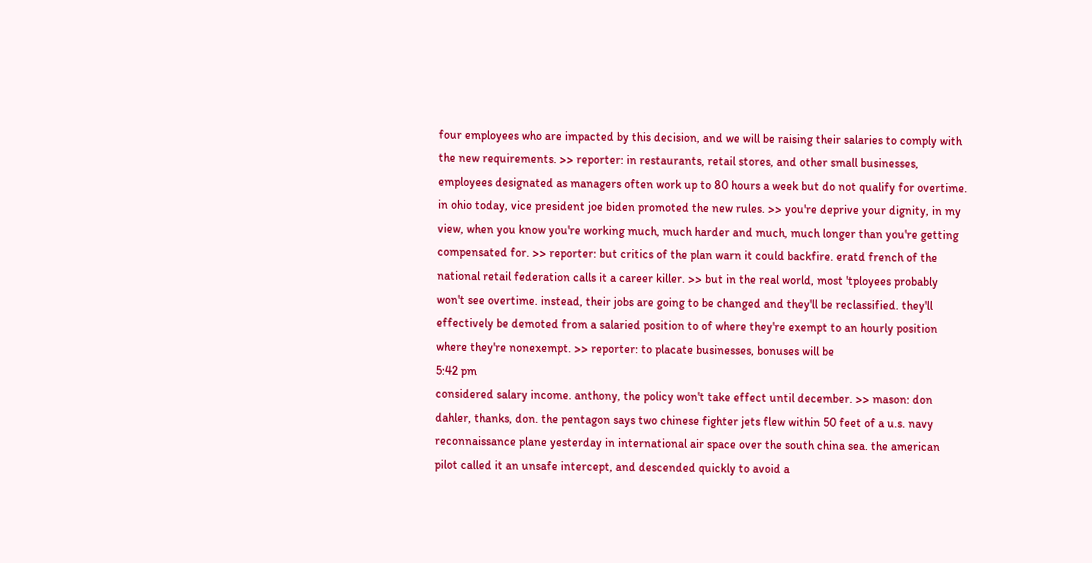four employees who are impacted by this decision, and we will be raising their salaries to comply with the new requirements. >> reporter: in restaurants, retail stores, and other small businesses, employees designated as managers often work up to 80 hours a week but do not qualify for overtime. in ohio today, vice president joe biden promoted the new rules. >> you're deprive your dignity, in my view, when you know you're working much, much harder and much, much longer than you're getting compensated for. >> reporter: but critics of the plan warn it could backfire. eratd french of the national retail federation calls it a career killer. >> but in the real world, most 'tployees probably won't see overtime. instead, their jobs are going to be changed and they'll be reclassified. they'll effectively be demoted from a salaried position to of where they're exempt to an hourly position where they're nonexempt. >> reporter: to placate businesses, bonuses will be
5:42 pm
considered salary income. anthony, the policy won't take effect until december. >> mason: don dahler, thanks, don. the pentagon says two chinese fighter jets flew within 50 feet of a u.s. navy reconnaissance plane yesterday in international air space over the south china sea. the american pilot called it an unsafe intercept, and descended quickly to avoid a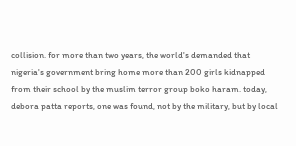collision. for more than two years, the world's demanded that nigeria's government bring home more than 200 girls kidnapped from their school by the muslim terror group boko haram. today, debora patta reports, one was found, not by the military, but by local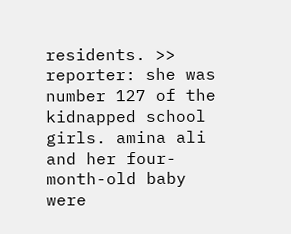residents. >> reporter: she was number 127 of the kidnapped school girls. amina ali and her four-month-old baby were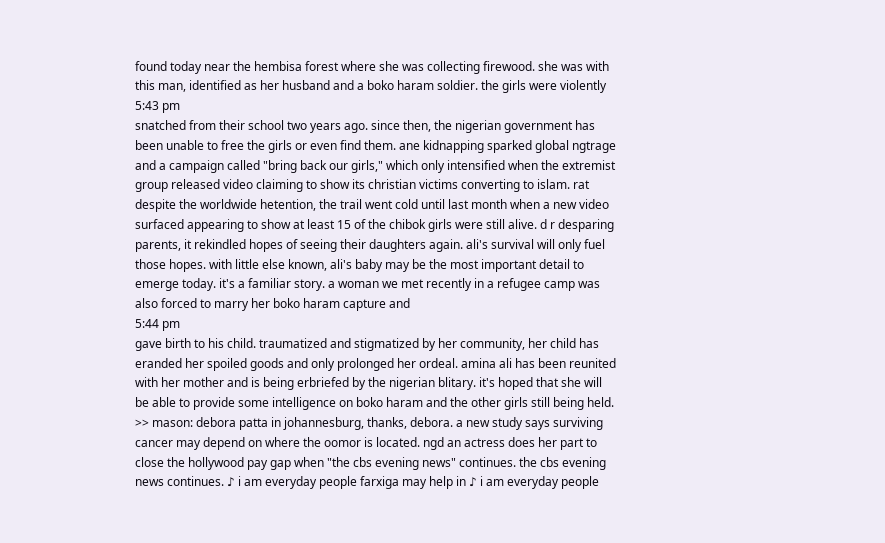found today near the hembisa forest where she was collecting firewood. she was with this man, identified as her husband and a boko haram soldier. the girls were violently
5:43 pm
snatched from their school two years ago. since then, the nigerian government has been unable to free the girls or even find them. ane kidnapping sparked global ngtrage and a campaign called "bring back our girls," which only intensified when the extremist group released video claiming to show its christian victims converting to islam. rat despite the worldwide hetention, the trail went cold until last month when a new video surfaced appearing to show at least 15 of the chibok girls were still alive. d r desparing parents, it rekindled hopes of seeing their daughters again. ali's survival will only fuel those hopes. with little else known, ali's baby may be the most important detail to emerge today. it's a familiar story. a woman we met recently in a refugee camp was also forced to marry her boko haram capture and
5:44 pm
gave birth to his child. traumatized and stigmatized by her community, her child has eranded her spoiled goods and only prolonged her ordeal. amina ali has been reunited with her mother and is being erbriefed by the nigerian blitary. it's hoped that she will be able to provide some intelligence on boko haram and the other girls still being held. >> mason: debora patta in johannesburg, thanks, debora. a new study says surviving cancer may depend on where the oomor is located. ngd an actress does her part to close the hollywood pay gap when "the cbs evening news" continues. the cbs evening news continues. ♪ i am everyday people farxiga may help in ♪ i am everyday people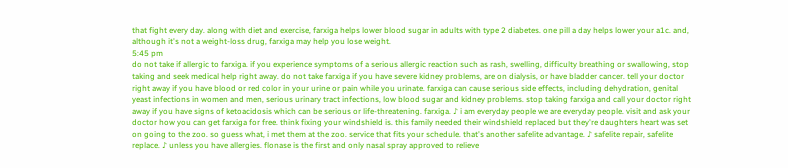that fight every day. along with diet and exercise, farxiga helps lower blood sugar in adults with type 2 diabetes. one pill a day helps lower your a1c. and, although it's not a weight-loss drug, farxiga may help you lose weight.
5:45 pm
do not take if allergic to farxiga. if you experience symptoms of a serious allergic reaction such as rash, swelling, difficulty breathing or swallowing, stop taking and seek medical help right away. do not take farxiga if you have severe kidney problems, are on dialysis, or have bladder cancer. tell your doctor right away if you have blood or red color in your urine or pain while you urinate. farxiga can cause serious side effects, including dehydration, genital yeast infections in women and men, serious urinary tract infections, low blood sugar and kidney problems. stop taking farxiga and call your doctor right away if you have signs of ketoacidosis which can be serious or life-threatening. farxiga. ♪ i am everyday people we are everyday people. visit and ask your doctor how you can get farxiga for free. think fixing your windshield is. this family needed their windshield replaced but they're daughters heart was set on going to the zoo. so guess what, i met them at the zoo. service that fits your schedule. that's another safelite advantage. ♪ safelite repair, safelite replace. ♪ unless you have allergies. flonase is the first and only nasal spray approved to relieve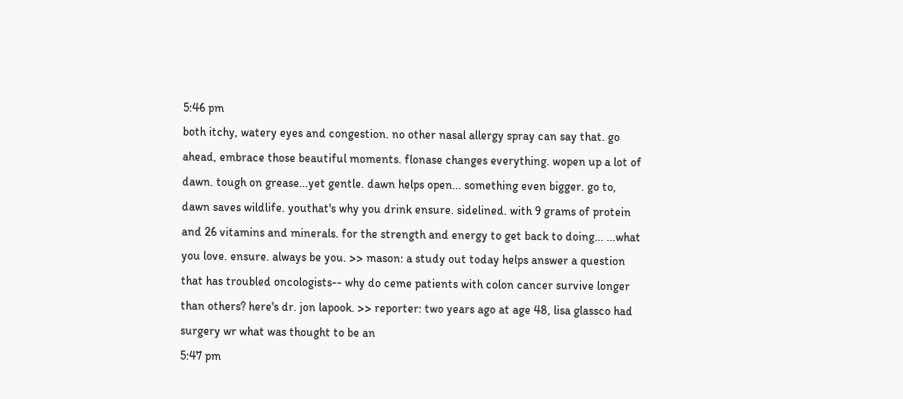5:46 pm
both itchy, watery eyes and congestion. no other nasal allergy spray can say that. go ahead, embrace those beautiful moments. flonase changes everything. wopen up a lot of dawn. tough on grease...yet gentle. dawn helps open... something even bigger. go to, dawn saves wildlife. youthat's why you drink ensure. sidelined. with 9 grams of protein and 26 vitamins and minerals. for the strength and energy to get back to doing... ...what you love. ensure. always be you. >> mason: a study out today helps answer a question that has troubled oncologists-- why do ceme patients with colon cancer survive longer than others? here's dr. jon lapook. >> reporter: two years ago at age 48, lisa glassco had surgery wr what was thought to be an
5:47 pm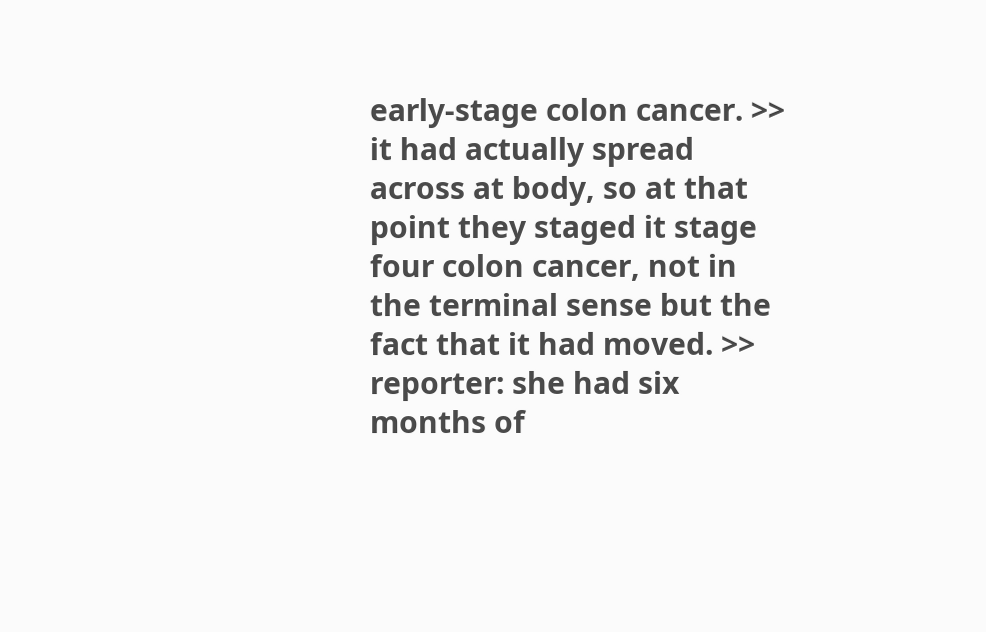early-stage colon cancer. >> it had actually spread across at body, so at that point they staged it stage four colon cancer, not in the terminal sense but the fact that it had moved. >> reporter: she had six months of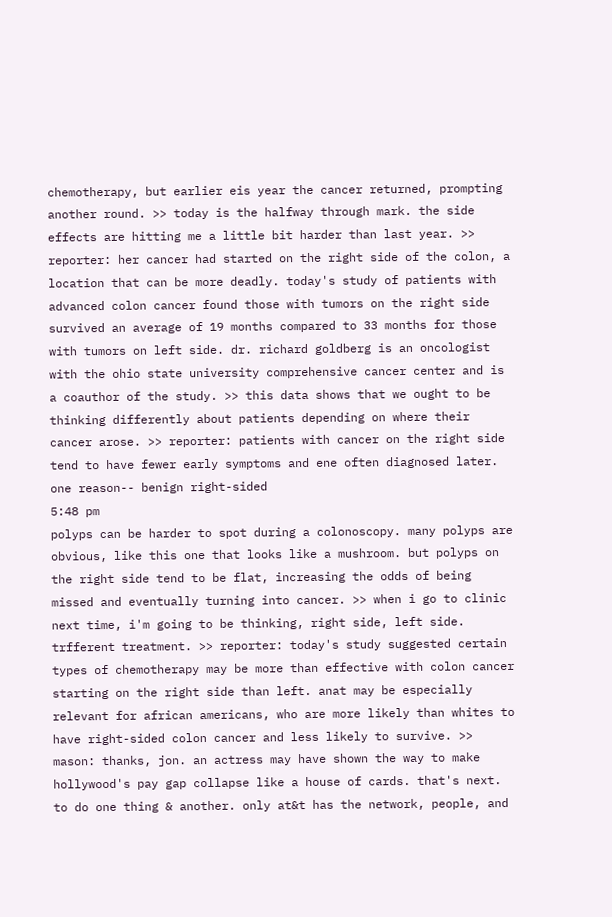chemotherapy, but earlier eis year the cancer returned, prompting another round. >> today is the halfway through mark. the side effects are hitting me a little bit harder than last year. >> reporter: her cancer had started on the right side of the colon, a location that can be more deadly. today's study of patients with advanced colon cancer found those with tumors on the right side survived an average of 19 months compared to 33 months for those with tumors on left side. dr. richard goldberg is an oncologist with the ohio state university comprehensive cancer center and is a coauthor of the study. >> this data shows that we ought to be thinking differently about patients depending on where their cancer arose. >> reporter: patients with cancer on the right side tend to have fewer early symptoms and ene often diagnosed later. one reason-- benign right-sided
5:48 pm
polyps can be harder to spot during a colonoscopy. many polyps are obvious, like this one that looks like a mushroom. but polyps on the right side tend to be flat, increasing the odds of being missed and eventually turning into cancer. >> when i go to clinic next time, i'm going to be thinking, right side, left side. trfferent treatment. >> reporter: today's study suggested certain types of chemotherapy may be more than effective with colon cancer starting on the right side than left. anat may be especially relevant for african americans, who are more likely than whites to have right-sided colon cancer and less likely to survive. >> mason: thanks, jon. an actress may have shown the way to make hollywood's pay gap collapse like a house of cards. that's next. to do one thing & another. only at&t has the network, people, and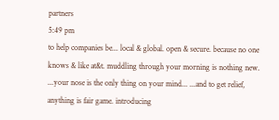partners
5:49 pm
to help companies be... local & global. open & secure. because no one knows & like at&t. muddling through your morning is nothing new. ...your nose is the only thing on your mind... ...and to get relief, anything is fair game. introducing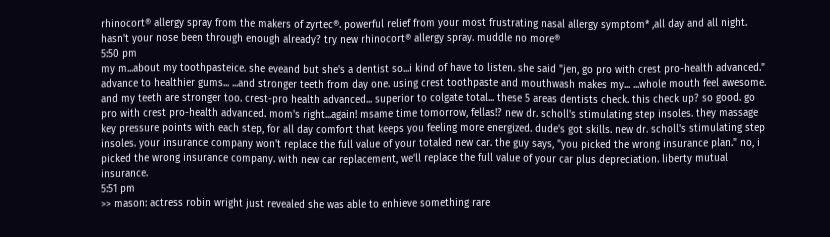rhinocort® allergy spray from the makers of zyrtec®. powerful relief from your most frustrating nasal allergy symptom* ,all day and all night. hasn't your nose been through enough already? try new rhinocort® allergy spray. muddle no more®
5:50 pm
my m...about my toothpasteice. she eveand but she's a dentist so...i kind of have to listen. she said "jen, go pro with crest pro-health advanced." advance to healthier gums... ...and stronger teeth from day one. using crest toothpaste and mouthwash makes my... ...whole mouth feel awesome. and my teeth are stronger too. crest-pro health advanced... superior to colgate total... these 5 areas dentists check. this check up? so good. go pro with crest pro-health advanced. mom's right...again! msame time tomorrow, fellas!? new dr. scholl's stimulating step insoles. they massage key pressure points with each step, for all day comfort that keeps you feeling more energized. dude's got skills. new dr. scholl's stimulating step insoles. your insurance company won't replace the full value of your totaled new car. the guy says, "you picked the wrong insurance plan." no, i picked the wrong insurance company. with new car replacement, we'll replace the full value of your car plus depreciation. liberty mutual insurance.
5:51 pm
>> mason: actress robin wright just revealed she was able to enhieve something rare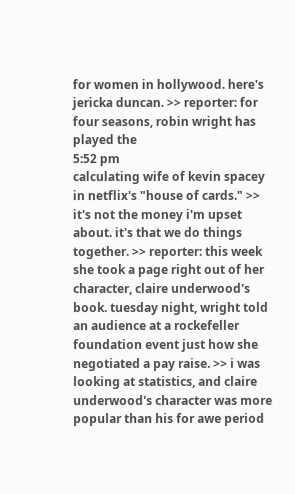for women in hollywood. here's jericka duncan. >> reporter: for four seasons, robin wright has played the
5:52 pm
calculating wife of kevin spacey in netflix's "house of cards." >> it's not the money i'm upset about. it's that we do things together. >> reporter: this week she took a page right out of her character, claire underwood's book. tuesday night, wright told an audience at a rockefeller foundation event just how she negotiated a pay raise. >> i was looking at statistics, and claire underwood's character was more popular than his for awe period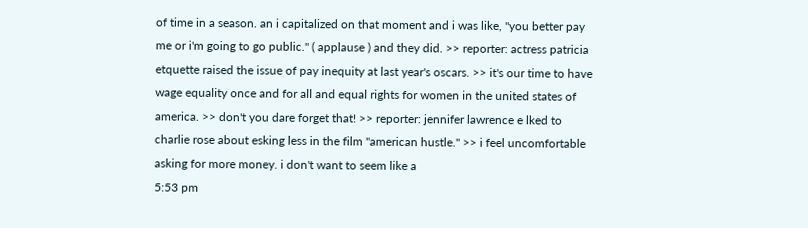of time in a season. an i capitalized on that moment and i was like, "you better pay me or i'm going to go public." ( applause ) and they did. >> reporter: actress patricia etquette raised the issue of pay inequity at last year's oscars. >> it's our time to have wage equality once and for all and equal rights for women in the united states of america. >> don't you dare forget that! >> reporter: jennifer lawrence e lked to charlie rose about esking less in the film "american hustle." >> i feel uncomfortable asking for more money. i don't want to seem like a
5:53 pm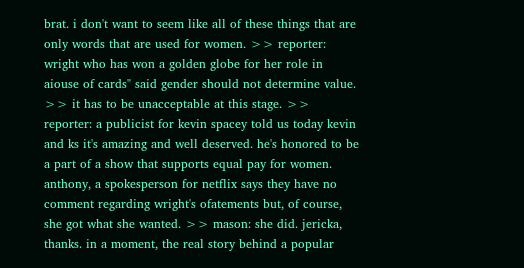brat. i don't want to seem like all of these things that are only words that are used for women. >> reporter: wright who has won a golden globe for her role in aiouse of cards" said gender should not determine value. >> it has to be unacceptable at this stage. >> reporter: a publicist for kevin spacey told us today kevin and ks it's amazing and well deserved. he's honored to be a part of a show that supports equal pay for women. anthony, a spokesperson for netflix says they have no comment regarding wright's ofatements but, of course, she got what she wanted. >> mason: she did. jericka, thanks. in a moment, the real story behind a popular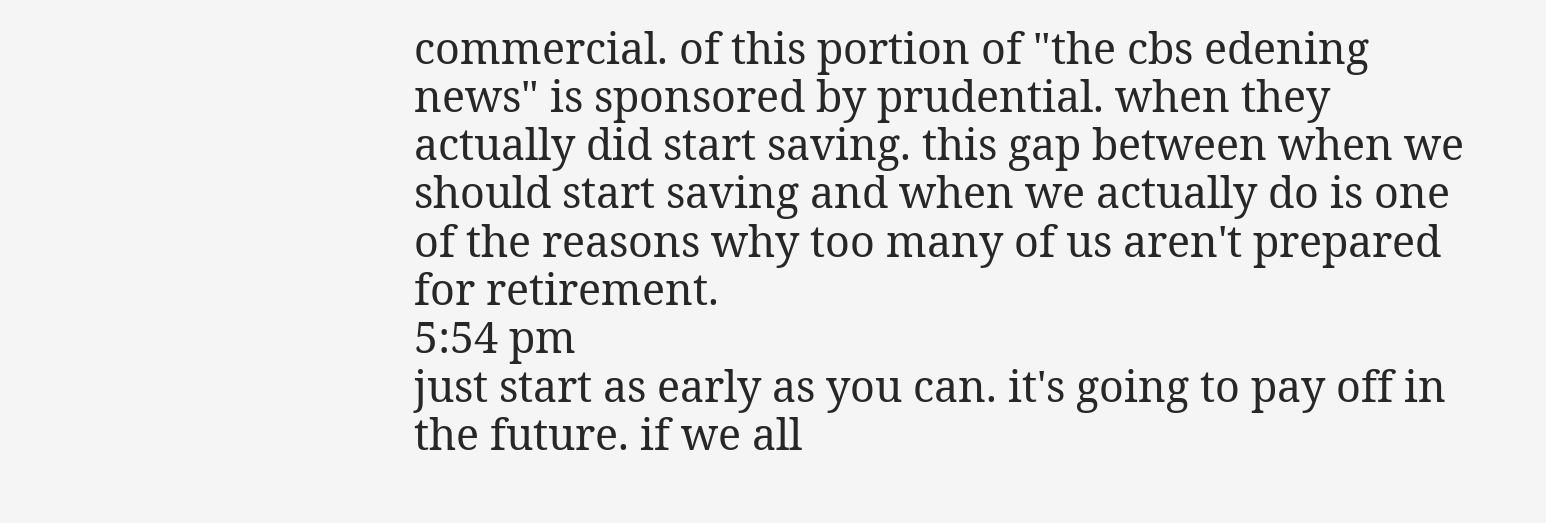commercial. of this portion of "the cbs edening news" is sponsored by prudential. when they actually did start saving. this gap between when we should start saving and when we actually do is one of the reasons why too many of us aren't prepared for retirement.
5:54 pm
just start as early as you can. it's going to pay off in the future. if we all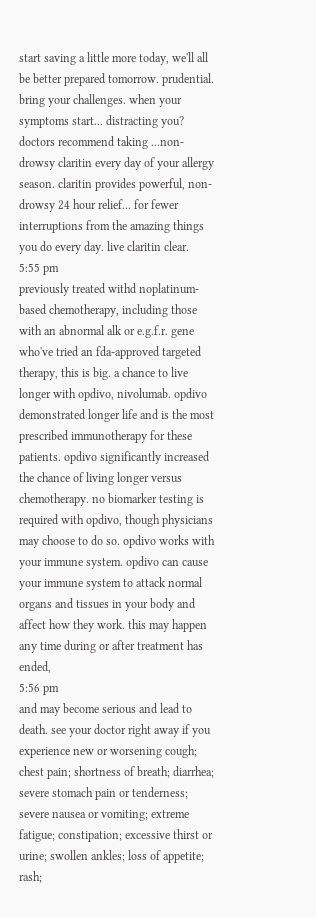start saving a little more today, we'll all be better prepared tomorrow. prudential. bring your challenges. when your symptoms start... distracting you? doctors recommend taking ...non-drowsy claritin every day of your allergy season. claritin provides powerful, non-drowsy 24 hour relief... for fewer interruptions from the amazing things you do every day. live claritin clear.
5:55 pm
previously treated withd noplatinum-based chemotherapy, including those with an abnormal alk or e.g.f.r. gene who've tried an fda-approved targeted therapy, this is big. a chance to live longer with opdivo, nivolumab. opdivo demonstrated longer life and is the most prescribed immunotherapy for these patients. opdivo significantly increased the chance of living longer versus chemotherapy. no biomarker testing is required with opdivo, though physicians may choose to do so. opdivo works with your immune system. opdivo can cause your immune system to attack normal organs and tissues in your body and affect how they work. this may happen any time during or after treatment has ended,
5:56 pm
and may become serious and lead to death. see your doctor right away if you experience new or worsening cough; chest pain; shortness of breath; diarrhea; severe stomach pain or tenderness; severe nausea or vomiting; extreme fatigue; constipation; excessive thirst or urine; swollen ankles; loss of appetite; rash;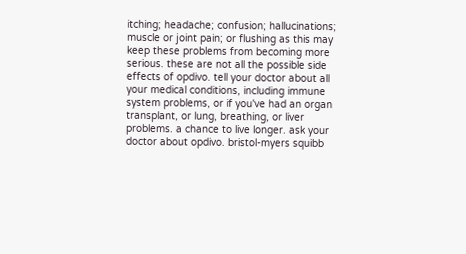itching; headache; confusion; hallucinations; muscle or joint pain; or flushing as this may keep these problems from becoming more serious. these are not all the possible side effects of opdivo. tell your doctor about all your medical conditions, including immune system problems, or if you've had an organ transplant, or lung, breathing, or liver problems. a chance to live longer. ask your doctor about opdivo. bristol-myers squibb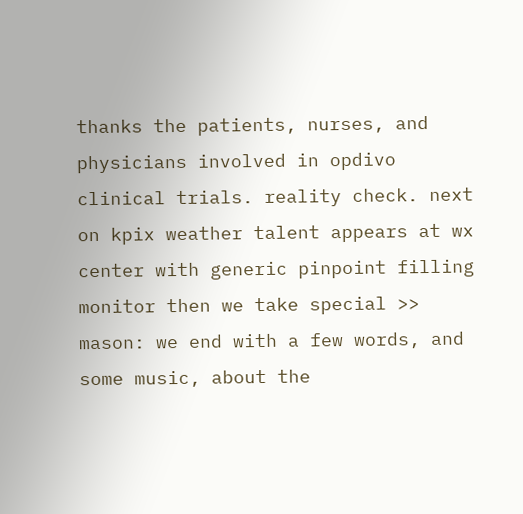thanks the patients, nurses, and physicians involved in opdivo clinical trials. reality check. next on kpix weather talent appears at wx center with generic pinpoint filling monitor then we take special >> mason: we end with a few words, and some music, about the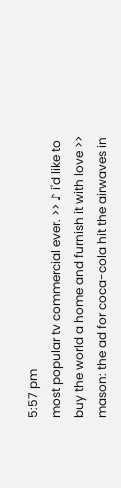5:57 pm
most popular tv commercial ever. >> ♪ i'd like to buy the world a home and furnish it with love >> mason: the ad for coca-cola hit the airwaves in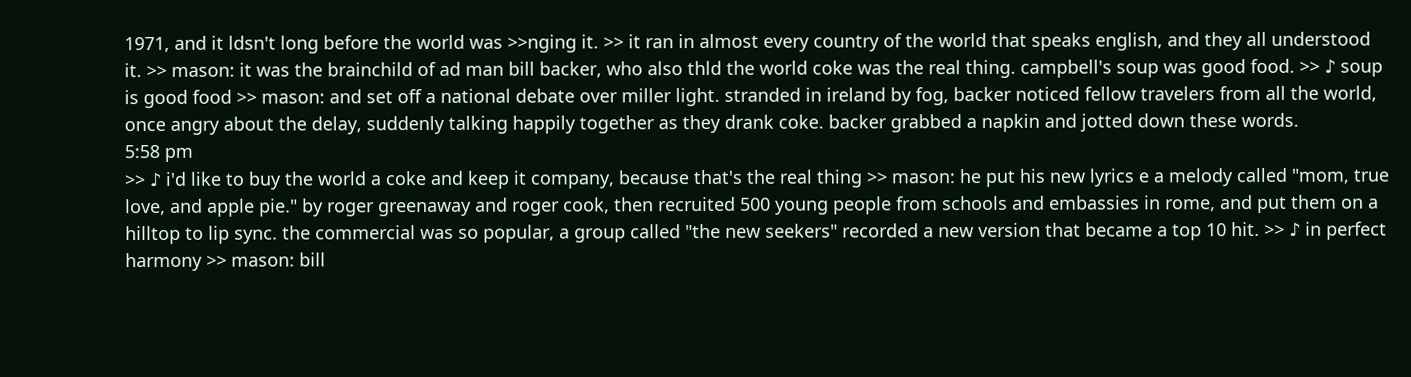1971, and it ldsn't long before the world was >>nging it. >> it ran in almost every country of the world that speaks english, and they all understood it. >> mason: it was the brainchild of ad man bill backer, who also thld the world coke was the real thing. campbell's soup was good food. >> ♪ soup is good food >> mason: and set off a national debate over miller light. stranded in ireland by fog, backer noticed fellow travelers from all the world, once angry about the delay, suddenly talking happily together as they drank coke. backer grabbed a napkin and jotted down these words.
5:58 pm
>> ♪ i'd like to buy the world a coke and keep it company, because that's the real thing >> mason: he put his new lyrics e a melody called "mom, true love, and apple pie." by roger greenaway and roger cook, then recruited 500 young people from schools and embassies in rome, and put them on a hilltop to lip sync. the commercial was so popular, a group called "the new seekers" recorded a new version that became a top 10 hit. >> ♪ in perfect harmony >> mason: bill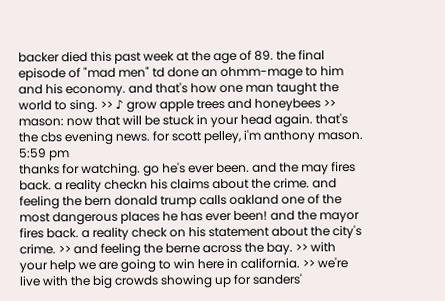backer died this past week at the age of 89. the final episode of "mad men" td done an ohmm-mage to him and his economy. and that's how one man taught the world to sing. >> ♪ grow apple trees and honeybees >> mason: now that will be stuck in your head again. that's the cbs evening news. for scott pelley, i'm anthony mason.
5:59 pm
thanks for watching. go he's ever been. and the may fires back. a reality checkn his claims about the crime. and feeling the bern donald trump calls oakland one of the most dangerous places he has ever been! and the mayor fires back. a reality check on his statement about the city's crime. >> and feeling the berne across the bay. >> with your help we are going to win here in california. >> we're live with the big crowds showing up for sanders'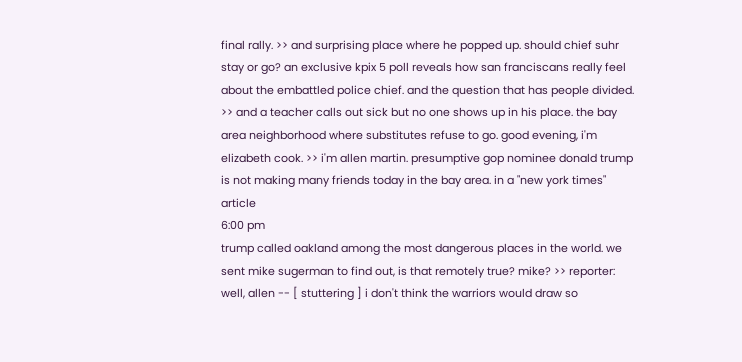final rally. >> and surprising place where he popped up. should chief suhr stay or go? an exclusive kpix 5 poll reveals how san franciscans really feel about the embattled police chief. and the question that has people divided. >> and a teacher calls out sick but no one shows up in his place. the bay area neighborhood where substitutes refuse to go. good evening, i'm elizabeth cook. >> i'm allen martin. presumptive gop nominee donald trump is not making many friends today in the bay area. in a "new york times" article
6:00 pm
trump called oakland among the most dangerous places in the world. we sent mike sugerman to find out, is that remotely true? mike? >> reporter: well, allen -- [ stuttering ] i don't think the warriors would draw so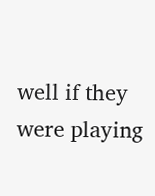well if they were playing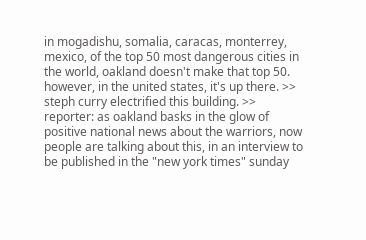in mogadishu, somalia, caracas, monterrey, mexico, of the top 50 most dangerous cities in the world, oakland doesn't make that top 50. however, in the united states, it's up there. >> steph curry electrified this building. >> reporter: as oakland basks in the glow of positive national news about the warriors, now people are talking about this, in an interview to be published in the "new york times" sunday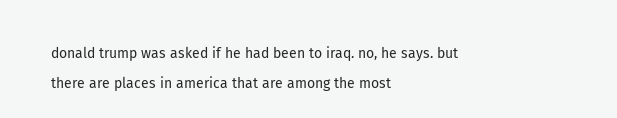donald trump was asked if he had been to iraq. no, he says. but there are places in america that are among the most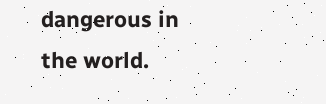dangerous in the world.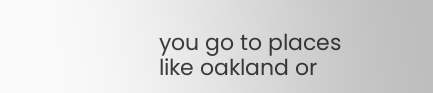you go to places like oakland or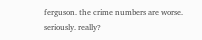ferguson. the crime numbers are worse. seriously. really?